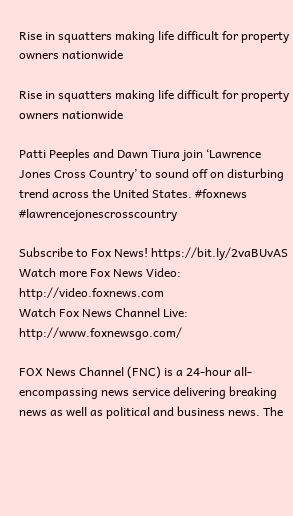Rise in squatters making life difficult for property owners nationwide

Rise in squatters making life difficult for property owners nationwide

Patti Peeples and Dawn Tiura join ‘Lawrence Jones Cross Country’ to sound off on disturbing trend across the United States. #foxnews #lawrencejonescrosscountry

Subscribe to Fox News! https://bit.ly/2vaBUvAS
Watch more Fox News Video: http://video.foxnews.com
Watch Fox News Channel Live: http://www.foxnewsgo.com/

FOX News Channel (FNC) is a 24-hour all-encompassing news service delivering breaking news as well as political and business news. The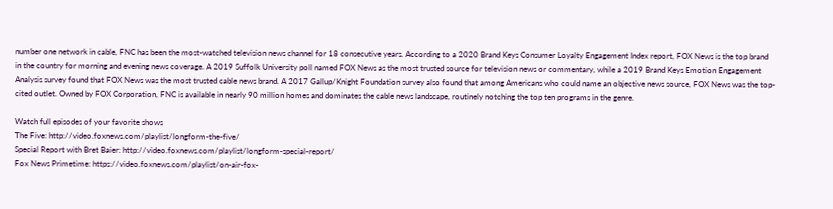number one network in cable, FNC has been the most-watched television news channel for 18 consecutive years. According to a 2020 Brand Keys Consumer Loyalty Engagement Index report, FOX News is the top brand in the country for morning and evening news coverage. A 2019 Suffolk University poll named FOX News as the most trusted source for television news or commentary, while a 2019 Brand Keys Emotion Engagement Analysis survey found that FOX News was the most trusted cable news brand. A 2017 Gallup/Knight Foundation survey also found that among Americans who could name an objective news source, FOX News was the top-cited outlet. Owned by FOX Corporation, FNC is available in nearly 90 million homes and dominates the cable news landscape, routinely notching the top ten programs in the genre.

Watch full episodes of your favorite shows
The Five: http://video.foxnews.com/playlist/longform-the-five/
Special Report with Bret Baier: http://video.foxnews.com/playlist/longform-special-report/
Fox News Primetime: https://video.foxnews.com/playlist/on-air-fox-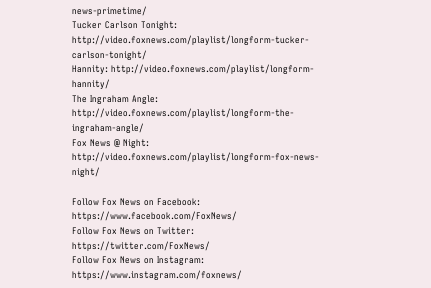news-primetime/
Tucker Carlson Tonight: http://video.foxnews.com/playlist/longform-tucker-carlson-tonight/
Hannity: http://video.foxnews.com/playlist/longform-hannity/
The Ingraham Angle: http://video.foxnews.com/playlist/longform-the-ingraham-angle/
Fox News @ Night: http://video.foxnews.com/playlist/longform-fox-news-night/

Follow Fox News on Facebook: https://www.facebook.com/FoxNews/
Follow Fox News on Twitter: https://twitter.com/FoxNews/
Follow Fox News on Instagram: https://www.instagram.com/foxnews/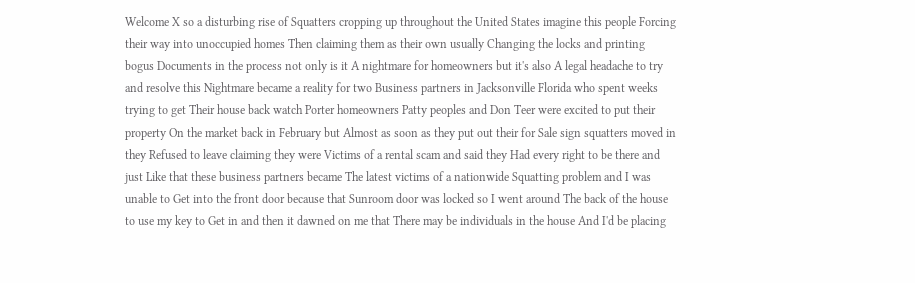Welcome X so a disturbing rise of Squatters cropping up throughout the United States imagine this people Forcing their way into unoccupied homes Then claiming them as their own usually Changing the locks and printing bogus Documents in the process not only is it A nightmare for homeowners but it's also A legal headache to try and resolve this Nightmare became a reality for two Business partners in Jacksonville Florida who spent weeks trying to get Their house back watch Porter homeowners Patty peoples and Don Teer were excited to put their property On the market back in February but Almost as soon as they put out their for Sale sign squatters moved in they Refused to leave claiming they were Victims of a rental scam and said they Had every right to be there and just Like that these business partners became The latest victims of a nationwide Squatting problem and I was unable to Get into the front door because that Sunroom door was locked so I went around The back of the house to use my key to Get in and then it dawned on me that There may be individuals in the house And I'd be placing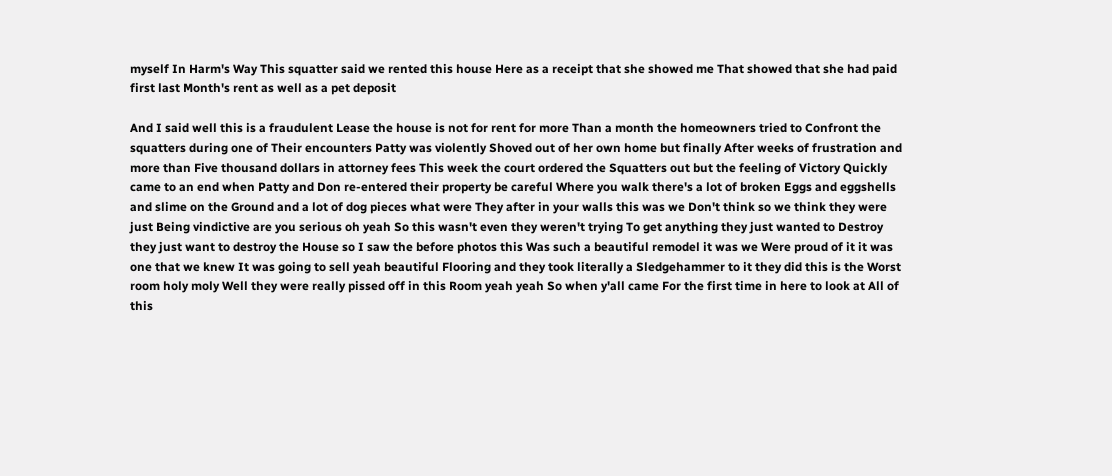myself In Harm's Way This squatter said we rented this house Here as a receipt that she showed me That showed that she had paid first last Month's rent as well as a pet deposit

And I said well this is a fraudulent Lease the house is not for rent for more Than a month the homeowners tried to Confront the squatters during one of Their encounters Patty was violently Shoved out of her own home but finally After weeks of frustration and more than Five thousand dollars in attorney fees This week the court ordered the Squatters out but the feeling of Victory Quickly came to an end when Patty and Don re-entered their property be careful Where you walk there's a lot of broken Eggs and eggshells and slime on the Ground and a lot of dog pieces what were They after in your walls this was we Don't think so we think they were just Being vindictive are you serious oh yeah So this wasn't even they weren't trying To get anything they just wanted to Destroy they just want to destroy the House so I saw the before photos this Was such a beautiful remodel it was we Were proud of it it was one that we knew It was going to sell yeah beautiful Flooring and they took literally a Sledgehammer to it they did this is the Worst room holy moly Well they were really pissed off in this Room yeah yeah So when y'all came For the first time in here to look at All of this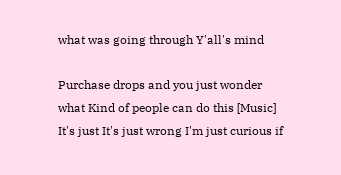what was going through Y'all's mind

Purchase drops and you just wonder what Kind of people can do this [Music] It's just It's just wrong I'm just curious if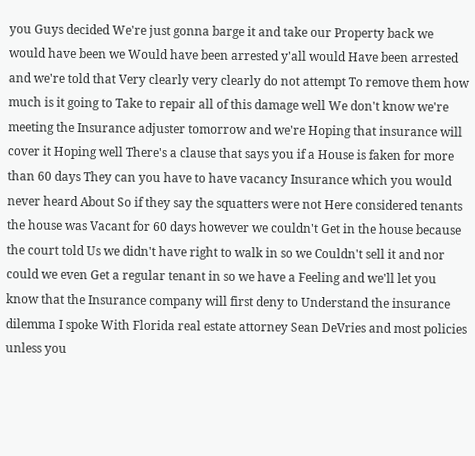you Guys decided We're just gonna barge it and take our Property back we would have been we Would have been arrested y'all would Have been arrested and we're told that Very clearly very clearly do not attempt To remove them how much is it going to Take to repair all of this damage well We don't know we're meeting the Insurance adjuster tomorrow and we're Hoping that insurance will cover it Hoping well There's a clause that says you if a House is faken for more than 60 days They can you have to have vacancy Insurance which you would never heard About So if they say the squatters were not Here considered tenants the house was Vacant for 60 days however we couldn't Get in the house because the court told Us we didn't have right to walk in so we Couldn't sell it and nor could we even Get a regular tenant in so we have a Feeling and we'll let you know that the Insurance company will first deny to Understand the insurance dilemma I spoke With Florida real estate attorney Sean DeVries and most policies unless you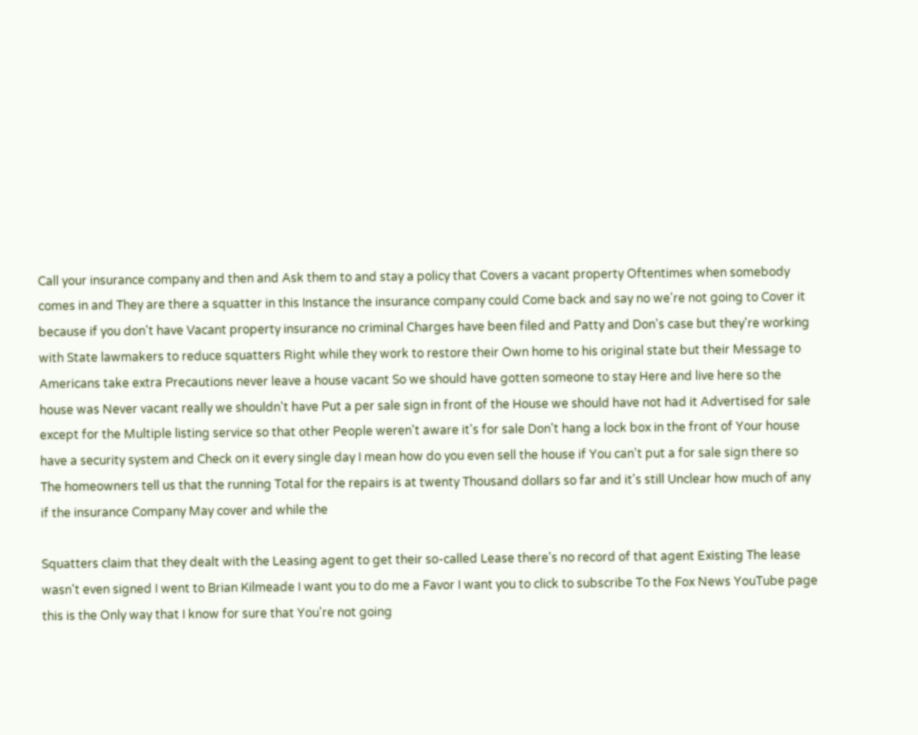Call your insurance company and then and Ask them to and stay a policy that Covers a vacant property Oftentimes when somebody comes in and They are there a squatter in this Instance the insurance company could Come back and say no we're not going to Cover it because if you don't have Vacant property insurance no criminal Charges have been filed and Patty and Don's case but they're working with State lawmakers to reduce squatters Right while they work to restore their Own home to his original state but their Message to Americans take extra Precautions never leave a house vacant So we should have gotten someone to stay Here and live here so the house was Never vacant really we shouldn't have Put a per sale sign in front of the House we should have not had it Advertised for sale except for the Multiple listing service so that other People weren't aware it's for sale Don't hang a lock box in the front of Your house have a security system and Check on it every single day I mean how do you even sell the house if You can't put a for sale sign there so The homeowners tell us that the running Total for the repairs is at twenty Thousand dollars so far and it's still Unclear how much of any if the insurance Company May cover and while the

Squatters claim that they dealt with the Leasing agent to get their so-called Lease there's no record of that agent Existing The lease wasn't even signed I went to Brian Kilmeade I want you to do me a Favor I want you to click to subscribe To the Fox News YouTube page this is the Only way that I know for sure that You're not going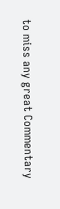to miss any great Commentary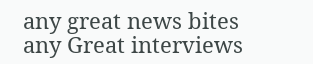any great news bites any Great interviews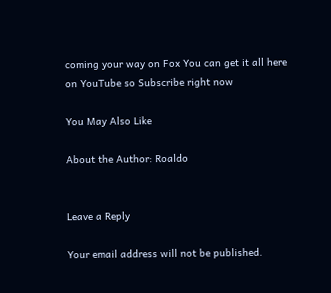coming your way on Fox You can get it all here on YouTube so Subscribe right now

You May Also Like

About the Author: Roaldo


Leave a Reply

Your email address will not be published.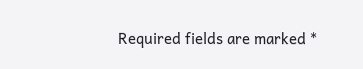Required fields are marked *